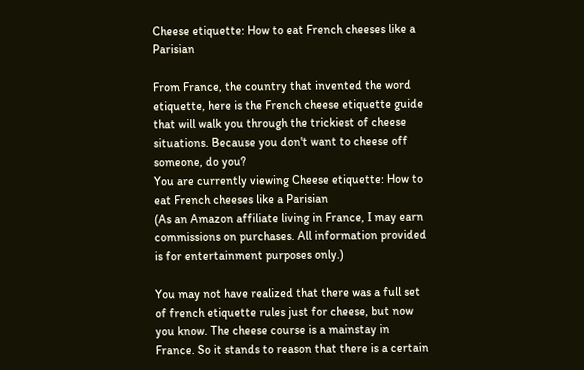Cheese etiquette: How to eat French cheeses like a Parisian

From France, the country that invented the word etiquette, here is the French cheese etiquette guide that will walk you through the trickiest of cheese situations. Because you don't want to cheese off someone, do you?
You are currently viewing Cheese etiquette: How to eat French cheeses like a Parisian
(As an Amazon affiliate living in France, I may earn commissions on purchases. All information provided is for entertainment purposes only.)

You may not have realized that there was a full set of french etiquette rules just for cheese, but now you know. The cheese course is a mainstay in France. So it stands to reason that there is a certain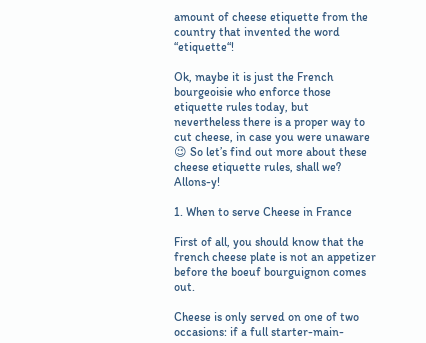amount of cheese etiquette from the country that invented the word “etiquette“!

Ok, maybe it is just the French bourgeoisie who enforce those etiquette rules today, but nevertheless there is a proper way to cut cheese, in case you were unaware 😉 So let’s find out more about these cheese etiquette rules, shall we? Allons-y!

1. When to serve Cheese in France

First of all, you should know that the french cheese plate is not an appetizer before the boeuf bourguignon comes out.

Cheese is only served on one of two occasions: if a full starter-main-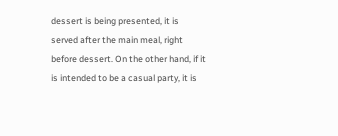dessert is being presented, it is served after the main meal, right before dessert. On the other hand, if it is intended to be a casual party, it is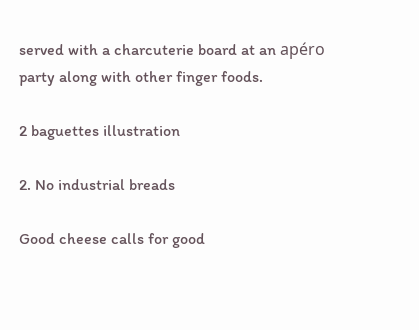served with a charcuterie board at an apéro party along with other finger foods.

2 baguettes illustration

2. No industrial breads

Good cheese calls for good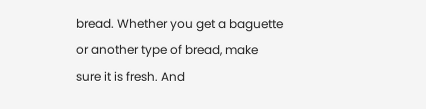bread. Whether you get a baguette or another type of bread, make sure it is fresh. And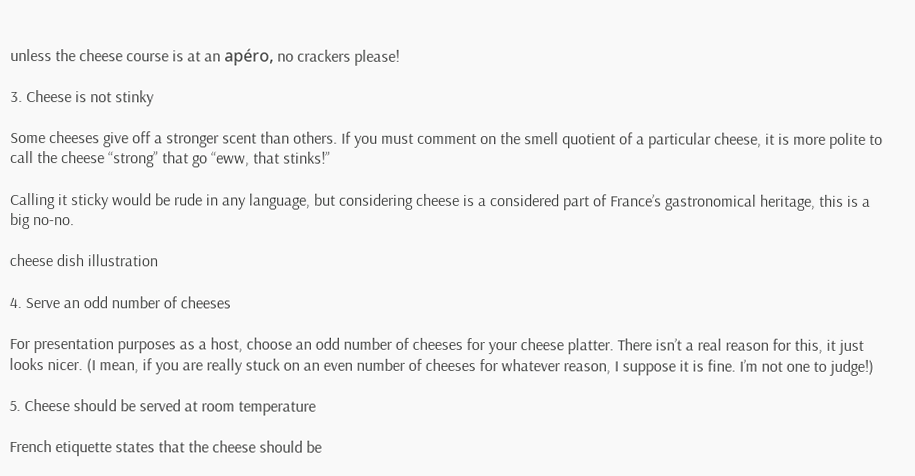unless the cheese course is at an apéro, no crackers please!

3. Cheese is not stinky

Some cheeses give off a stronger scent than others. If you must comment on the smell quotient of a particular cheese, it is more polite to call the cheese “strong” that go “eww, that stinks!”

Calling it sticky would be rude in any language, but considering cheese is a considered part of France’s gastronomical heritage, this is a big no-no.

cheese dish illustration

4. Serve an odd number of cheeses

For presentation purposes as a host, choose an odd number of cheeses for your cheese platter. There isn’t a real reason for this, it just looks nicer. (I mean, if you are really stuck on an even number of cheeses for whatever reason, I suppose it is fine. I’m not one to judge!)

5. Cheese should be served at room temperature

French etiquette states that the cheese should be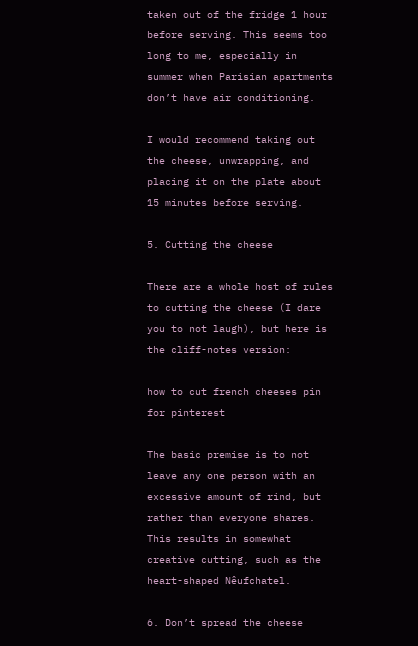taken out of the fridge 1 hour before serving. This seems too long to me, especially in summer when Parisian apartments don’t have air conditioning.

I would recommend taking out the cheese, unwrapping, and placing it on the plate about 15 minutes before serving.

5. Cutting the cheese

There are a whole host of rules to cutting the cheese (I dare you to not laugh), but here is the cliff-notes version:

how to cut french cheeses pin for pinterest

The basic premise is to not leave any one person with an excessive amount of rind, but rather than everyone shares. This results in somewhat creative cutting, such as the heart-shaped Nêufchatel.

6. Don’t spread the cheese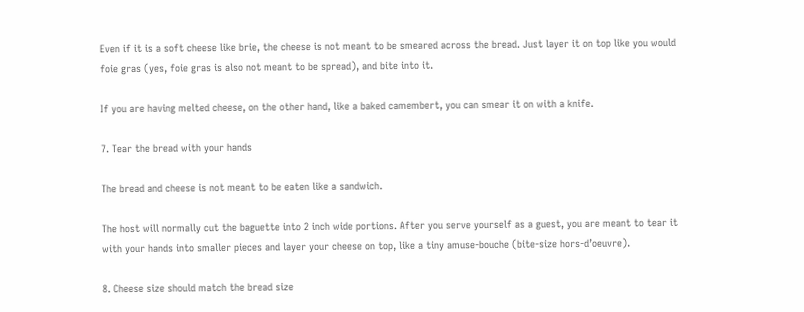Even if it is a soft cheese like brie, the cheese is not meant to be smeared across the bread. Just layer it on top like you would foie gras (yes, foie gras is also not meant to be spread), and bite into it.

If you are having melted cheese, on the other hand, like a baked camembert, you can smear it on with a knife.

7. Tear the bread with your hands

The bread and cheese is not meant to be eaten like a sandwich.

The host will normally cut the baguette into 2 inch wide portions. After you serve yourself as a guest, you are meant to tear it with your hands into smaller pieces and layer your cheese on top, like a tiny amuse-bouche (bite-size hors-d’oeuvre).

8. Cheese size should match the bread size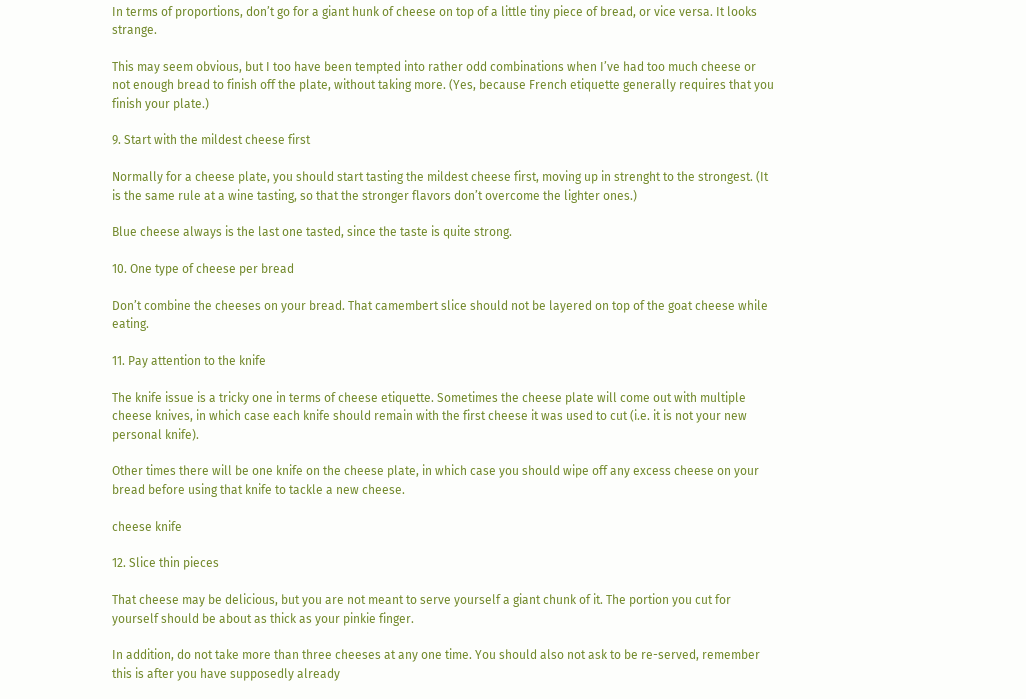In terms of proportions, don’t go for a giant hunk of cheese on top of a little tiny piece of bread, or vice versa. It looks strange.

This may seem obvious, but I too have been tempted into rather odd combinations when I’ve had too much cheese or not enough bread to finish off the plate, without taking more. (Yes, because French etiquette generally requires that you finish your plate.)

9. Start with the mildest cheese first

Normally for a cheese plate, you should start tasting the mildest cheese first, moving up in strenght to the strongest. (It is the same rule at a wine tasting, so that the stronger flavors don’t overcome the lighter ones.)

Blue cheese always is the last one tasted, since the taste is quite strong.

10. One type of cheese per bread

Don’t combine the cheeses on your bread. That camembert slice should not be layered on top of the goat cheese while eating.

11. Pay attention to the knife

The knife issue is a tricky one in terms of cheese etiquette. Sometimes the cheese plate will come out with multiple cheese knives, in which case each knife should remain with the first cheese it was used to cut (i.e. it is not your new personal knife).

Other times there will be one knife on the cheese plate, in which case you should wipe off any excess cheese on your bread before using that knife to tackle a new cheese.

cheese knife

12. Slice thin pieces

That cheese may be delicious, but you are not meant to serve yourself a giant chunk of it. The portion you cut for yourself should be about as thick as your pinkie finger.

In addition, do not take more than three cheeses at any one time. You should also not ask to be re-served, remember this is after you have supposedly already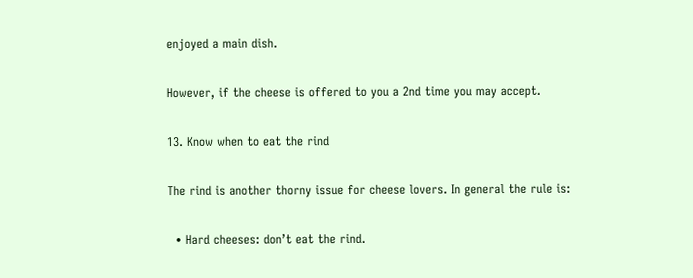enjoyed a main dish.

However, if the cheese is offered to you a 2nd time you may accept.

13. Know when to eat the rind

The rind is another thorny issue for cheese lovers. In general the rule is:

  • Hard cheeses: don’t eat the rind.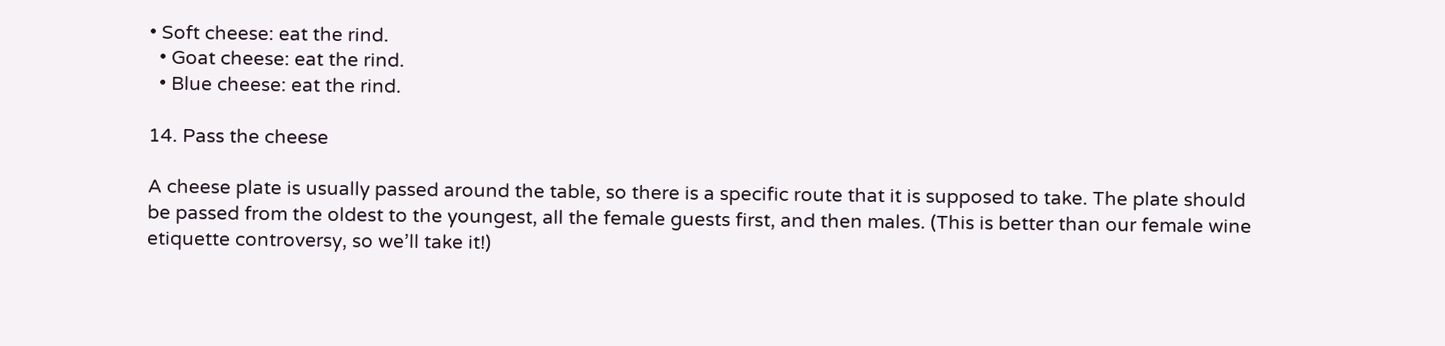• Soft cheese: eat the rind.
  • Goat cheese: eat the rind.
  • Blue cheese: eat the rind.

14. Pass the cheese

A cheese plate is usually passed around the table, so there is a specific route that it is supposed to take. The plate should be passed from the oldest to the youngest, all the female guests first, and then males. (This is better than our female wine etiquette controversy, so we’ll take it!)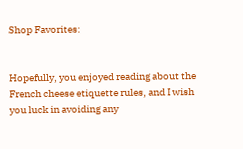Shop Favorites:


Hopefully, you enjoyed reading about the French cheese etiquette rules, and I wish you luck in avoiding any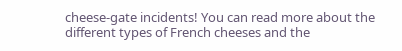cheese-gate incidents! You can read more about the different types of French cheeses and the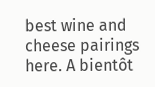best wine and cheese pairings here. A bientôt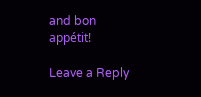and bon appétit!

Leave a Reply